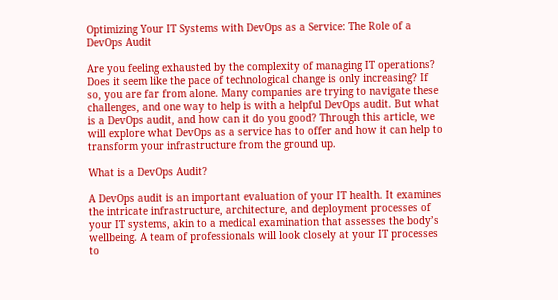Optimizing Your IT Systems with DevOps as a Service: The Role of a DevOps Audit

Are you feeling exhausted by the complexity of managing IT operations? Does it seem like the pace of technological change is only increasing? If so, you are far from alone. Many companies are trying to navigate these challenges, and one way to help is with a helpful DevOps audit. But what is a DevOps audit, and how can it do you good? Through this article, we will explore what DevOps as a service has to offer and how it can help to transform your infrastructure from the ground up.

What is a DevOps Audit?

A DevOps audit is an important evaluation of your IT health. It examines the intricate infrastructure, architecture, and deployment processes of your IT systems, akin to a medical examination that assesses the body’s wellbeing. A team of professionals will look closely at your IT processes to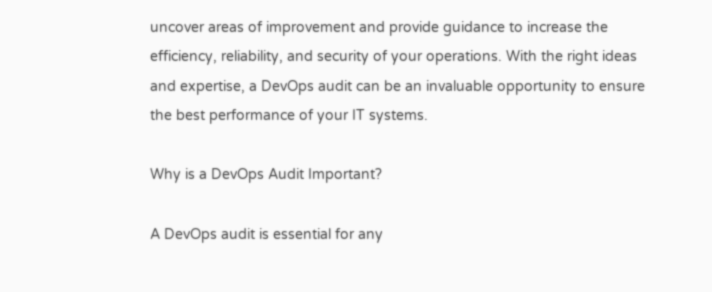uncover areas of improvement and provide guidance to increase the efficiency, reliability, and security of your operations. With the right ideas and expertise, a DevOps audit can be an invaluable opportunity to ensure the best performance of your IT systems.

Why is a DevOps Audit Important?

A DevOps audit is essential for any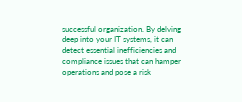successful organization. By delving deep into your IT systems, it can detect essential inefficiencies and compliance issues that can hamper operations and pose a risk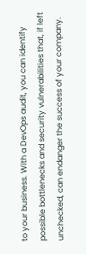to your business. With a DevOps audit, you can identify possible bottlenecks and security vulnerabilities that, if left unchecked, can endanger the success of your company.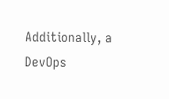Additionally, a DevOps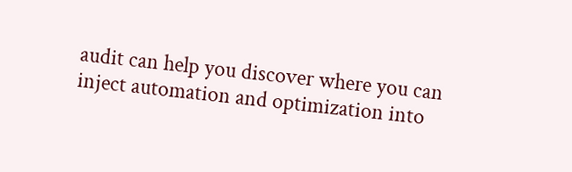audit can help you discover where you can inject automation and optimization into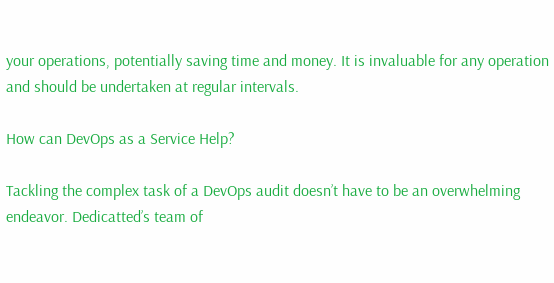your operations, potentially saving time and money. It is invaluable for any operation and should be undertaken at regular intervals.

How can DevOps as a Service Help?

Tackling the complex task of a DevOps audit doesn’t have to be an overwhelming endeavor. Dedicatted’s team of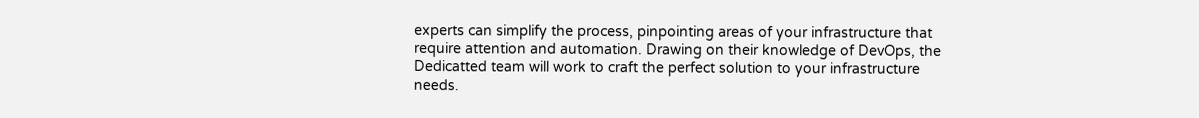experts can simplify the process, pinpointing areas of your infrastructure that require attention and automation. Drawing on their knowledge of DevOps, the Dedicatted team will work to craft the perfect solution to your infrastructure needs.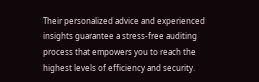Their personalized advice and experienced insights guarantee a stress-free auditing process that empowers you to reach the highest levels of efficiency and security.